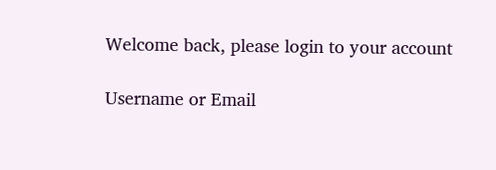Welcome back, please login to your account

Username or Email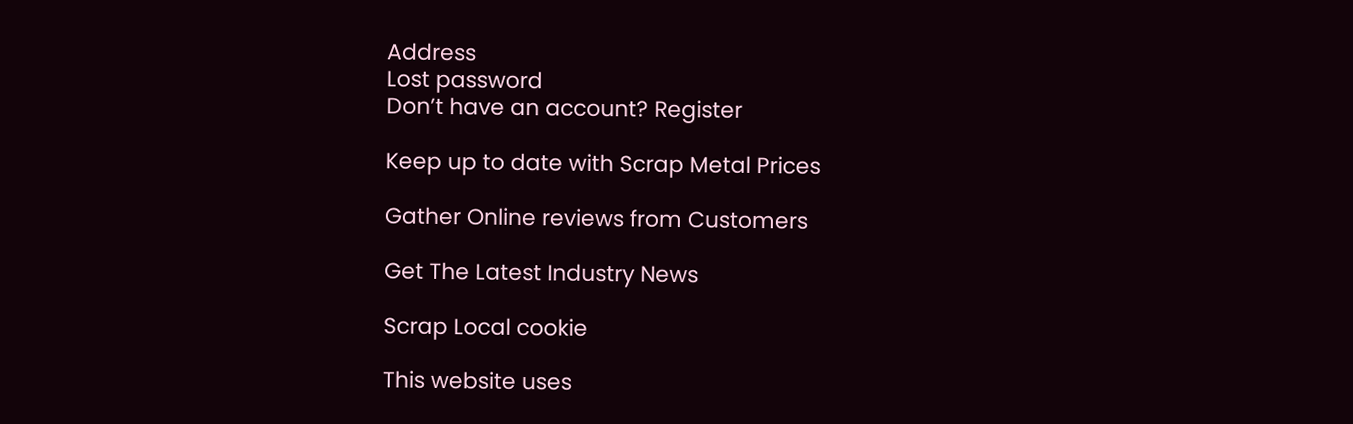Address
Lost password
Don’t have an account? Register

Keep up to date with Scrap Metal Prices

Gather Online reviews from Customers

Get The Latest Industry News

Scrap Local cookie

This website uses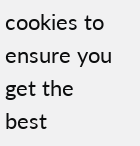cookies to ensure you get the best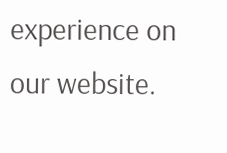experience on our website.